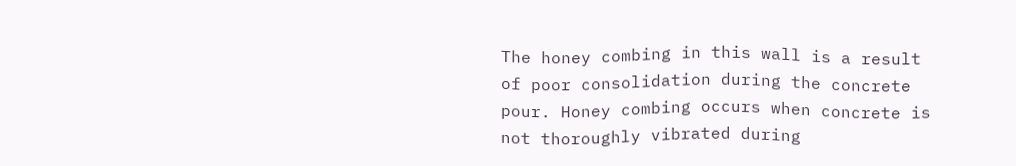The honey combing in this wall is a result of poor consolidation during the concrete pour. Honey combing occurs when concrete is not thoroughly vibrated during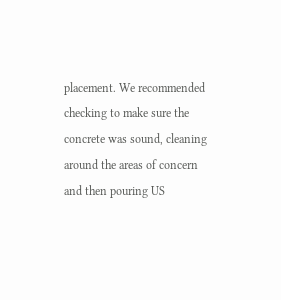placement. We recommended checking to make sure the concrete was sound, cleaning around the areas of concern and then pouring US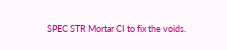SPEC STR Mortar CI to fix the voids.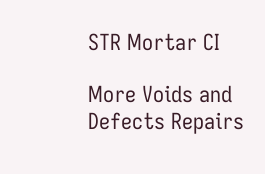STR Mortar CI

More Voids and Defects Repairs